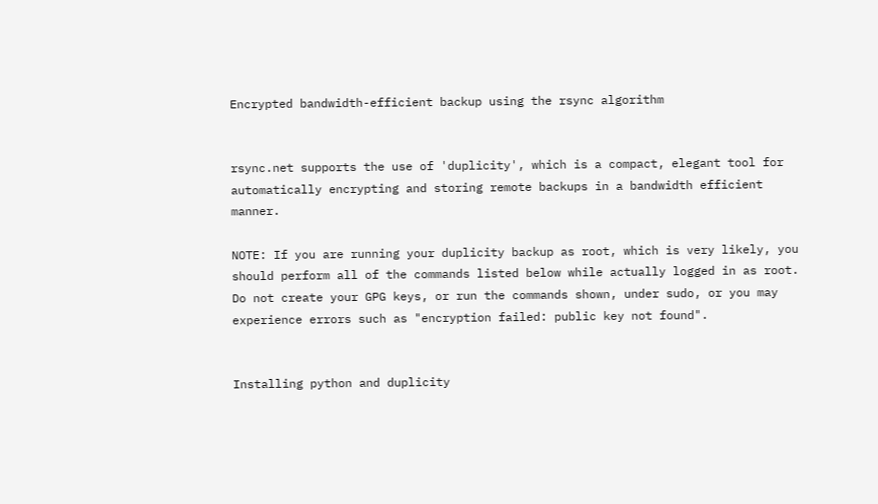Encrypted bandwidth-efficient backup using the rsync algorithm


rsync.net supports the use of 'duplicity', which is a compact, elegant tool for automatically encrypting and storing remote backups in a bandwidth efficient manner.

NOTE: If you are running your duplicity backup as root, which is very likely, you should perform all of the commands listed below while actually logged in as root. Do not create your GPG keys, or run the commands shown, under sudo, or you may experience errors such as "encryption failed: public key not found".


Installing python and duplicity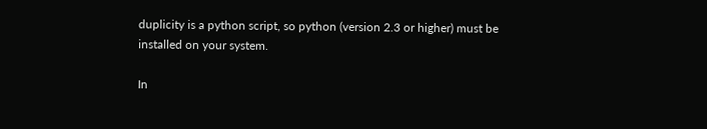duplicity is a python script, so python (version 2.3 or higher) must be installed on your system.

In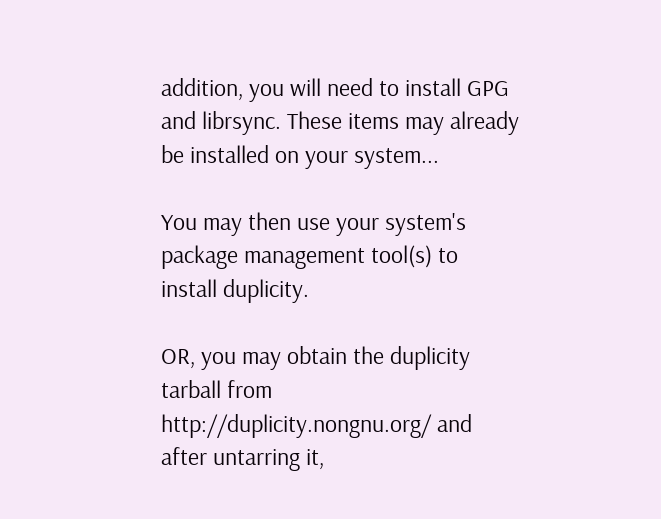addition, you will need to install GPG and librsync. These items may already be installed on your system...

You may then use your system's package management tool(s) to install duplicity.

OR, you may obtain the duplicity tarball from http://duplicity.nongnu.org/ and after untarring it,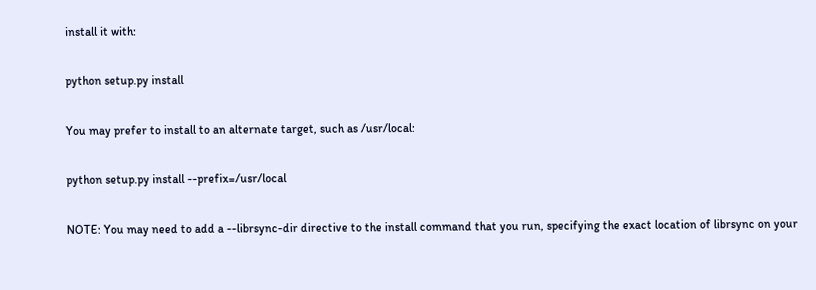install it with:

python setup.py install

You may prefer to install to an alternate target, such as /usr/local:

python setup.py install --prefix=/usr/local

NOTE: You may need to add a --librsync-dir directive to the install command that you run, specifying the exact location of librsync on your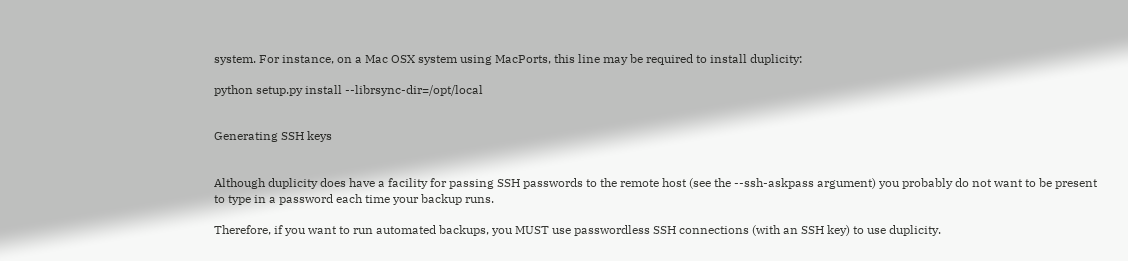system. For instance, on a Mac OSX system using MacPorts, this line may be required to install duplicity:

python setup.py install --librsync-dir=/opt/local


Generating SSH keys


Although duplicity does have a facility for passing SSH passwords to the remote host (see the --ssh-askpass argument) you probably do not want to be present to type in a password each time your backup runs.

Therefore, if you want to run automated backups, you MUST use passwordless SSH connections (with an SSH key) to use duplicity.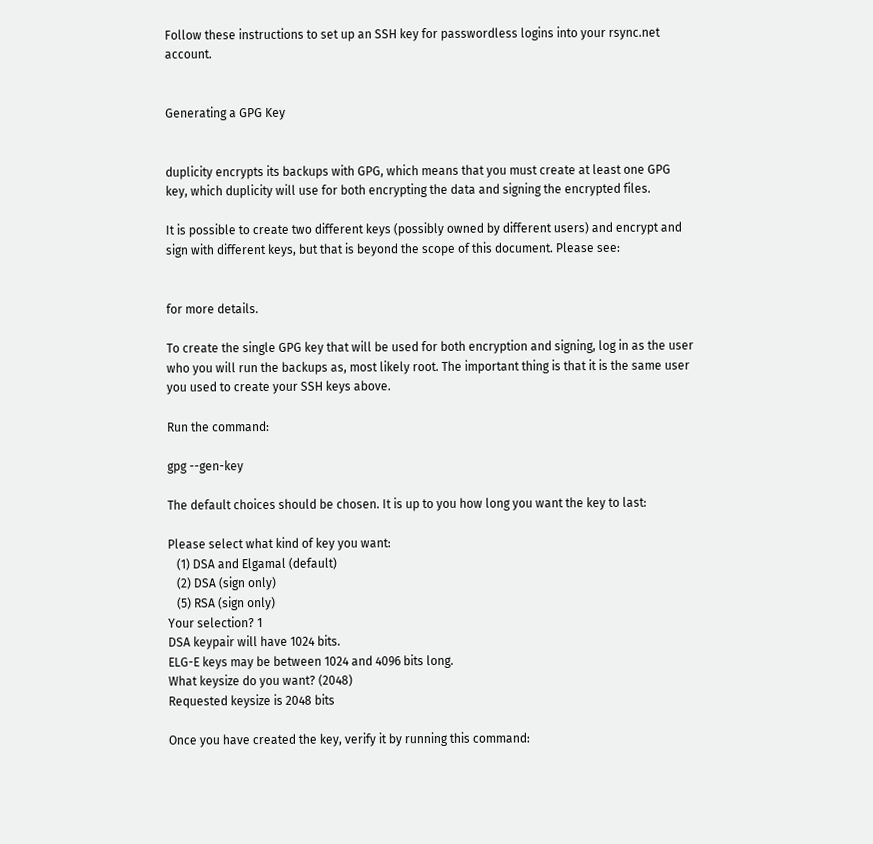Follow these instructions to set up an SSH key for passwordless logins into your rsync.net account.


Generating a GPG Key


duplicity encrypts its backups with GPG, which means that you must create at least one GPG key, which duplicity will use for both encrypting the data and signing the encrypted files.

It is possible to create two different keys (possibly owned by different users) and encrypt and sign with different keys, but that is beyond the scope of this document. Please see:


for more details.

To create the single GPG key that will be used for both encryption and signing, log in as the user who you will run the backups as, most likely root. The important thing is that it is the same user you used to create your SSH keys above.

Run the command:

gpg --gen-key

The default choices should be chosen. It is up to you how long you want the key to last:

Please select what kind of key you want:
   (1) DSA and Elgamal (default)
   (2) DSA (sign only)
   (5) RSA (sign only)
Your selection? 1
DSA keypair will have 1024 bits.
ELG-E keys may be between 1024 and 4096 bits long.
What keysize do you want? (2048)
Requested keysize is 2048 bits

Once you have created the key, verify it by running this command: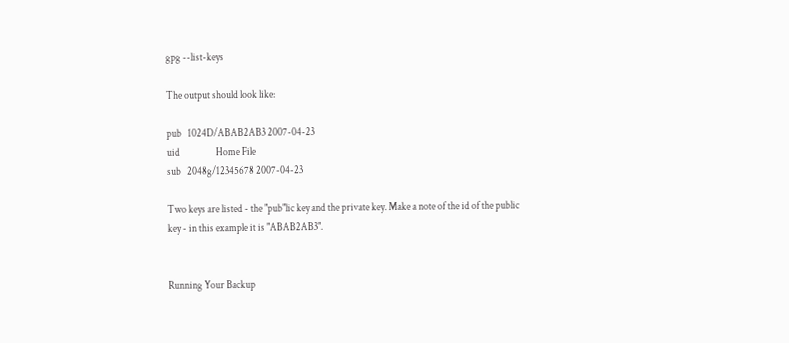gpg --list-keys

The output should look like:

pub   1024D/ABAB2AB3 2007-04-23
uid                  Home File
sub   2048g/12345678 2007-04-23

Two keys are listed - the "pub"lic key and the private key. Make a note of the id of the public key - in this example it is "ABAB2AB3".


Running Your Backup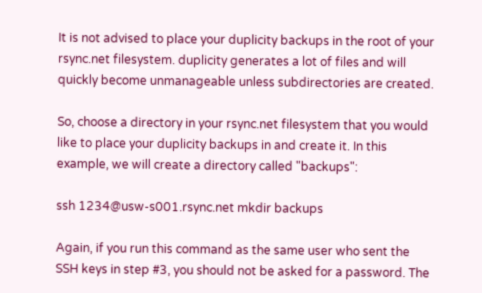It is not advised to place your duplicity backups in the root of your rsync.net filesystem. duplicity generates a lot of files and will quickly become unmanageable unless subdirectories are created.

So, choose a directory in your rsync.net filesystem that you would like to place your duplicity backups in and create it. In this example, we will create a directory called "backups":

ssh 1234@usw-s001.rsync.net mkdir backups

Again, if you run this command as the same user who sent the SSH keys in step #3, you should not be asked for a password. The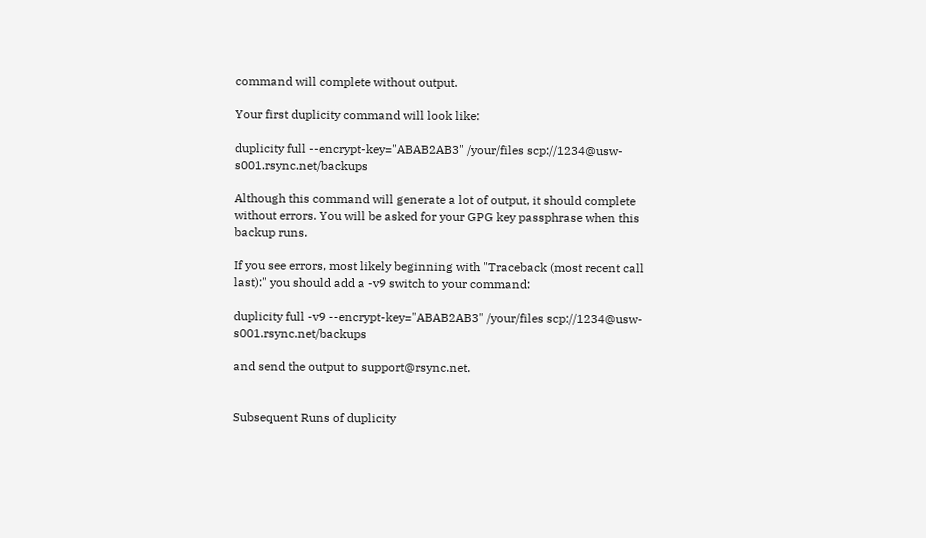command will complete without output.

Your first duplicity command will look like:

duplicity full --encrypt-key="ABAB2AB3" /your/files scp://1234@usw-s001.rsync.net/backups

Although this command will generate a lot of output, it should complete without errors. You will be asked for your GPG key passphrase when this backup runs.

If you see errors, most likely beginning with "Traceback (most recent call last):" you should add a -v9 switch to your command:

duplicity full -v9 --encrypt-key="ABAB2AB3" /your/files scp://1234@usw-s001.rsync.net/backups

and send the output to support@rsync.net.


Subsequent Runs of duplicity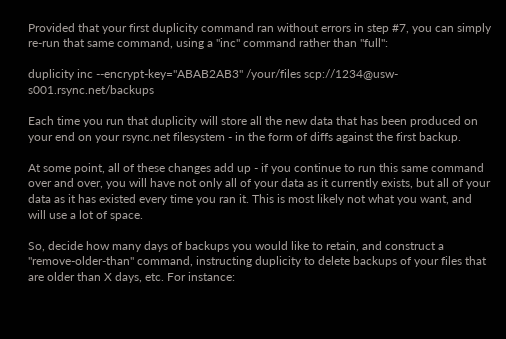Provided that your first duplicity command ran without errors in step #7, you can simply re-run that same command, using a "inc" command rather than "full":

duplicity inc --encrypt-key="ABAB2AB3" /your/files scp://1234@usw-s001.rsync.net/backups

Each time you run that duplicity will store all the new data that has been produced on your end on your rsync.net filesystem - in the form of diffs against the first backup.

At some point, all of these changes add up - if you continue to run this same command over and over, you will have not only all of your data as it currently exists, but all of your data as it has existed every time you ran it. This is most likely not what you want, and will use a lot of space.

So, decide how many days of backups you would like to retain, and construct a "remove-older-than" command, instructing duplicity to delete backups of your files that are older than X days, etc. For instance: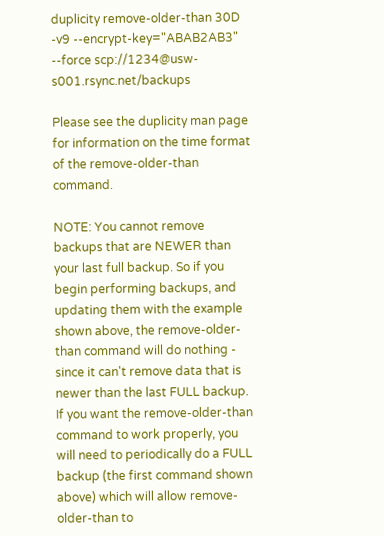duplicity remove-older-than 30D -v9 --encrypt-key="ABAB2AB3" --force scp://1234@usw-s001.rsync.net/backups

Please see the duplicity man page for information on the time format of the remove-older-than command.

NOTE: You cannot remove backups that are NEWER than your last full backup. So if you begin performing backups, and updating them with the example shown above, the remove-older-than command will do nothing - since it can't remove data that is newer than the last FULL backup. If you want the remove-older-than command to work properly, you will need to periodically do a FULL backup (the first command shown above) which will allow remove-older-than to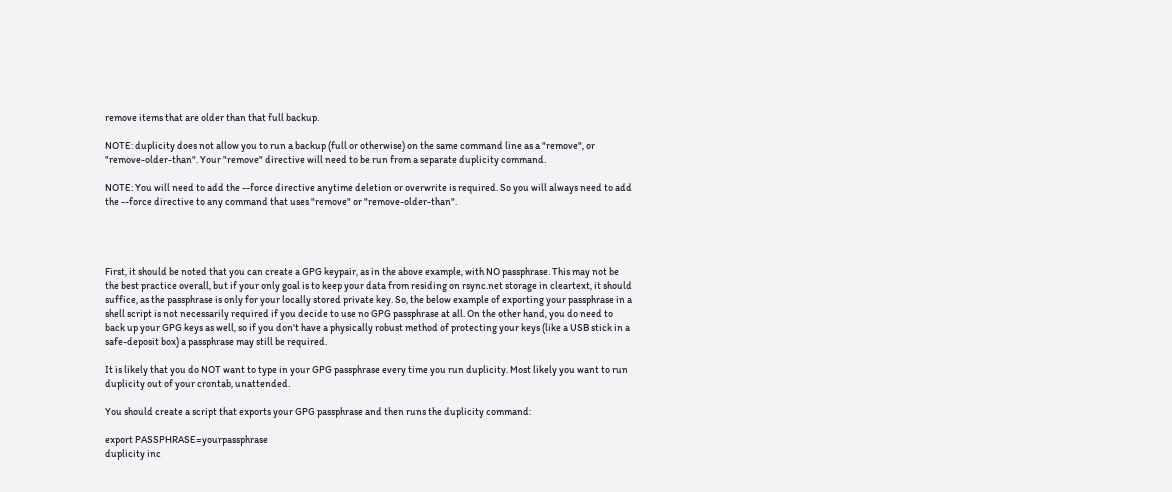remove items that are older than that full backup.

NOTE: duplicity does not allow you to run a backup (full or otherwise) on the same command line as a "remove", or "remove-older-than". Your "remove" directive will need to be run from a separate duplicity command.

NOTE: You will need to add the --force directive anytime deletion or overwrite is required. So you will always need to add the --force directive to any command that uses "remove" or "remove-older-than".




First, it should be noted that you can create a GPG keypair, as in the above example, with NO passphrase. This may not be the best practice overall, but if your only goal is to keep your data from residing on rsync.net storage in cleartext, it should suffice, as the passphrase is only for your locally stored private key. So, the below example of exporting your passphrase in a shell script is not necessarily required if you decide to use no GPG passphrase at all. On the other hand, you do need to back up your GPG keys as well, so if you don't have a physically robust method of protecting your keys (like a USB stick in a safe-deposit box) a passphrase may still be required.

It is likely that you do NOT want to type in your GPG passphrase every time you run duplicity. Most likely you want to run duplicity out of your crontab, unattended.

You should create a script that exports your GPG passphrase and then runs the duplicity command:

export PASSPHRASE=yourpassphrase
duplicity inc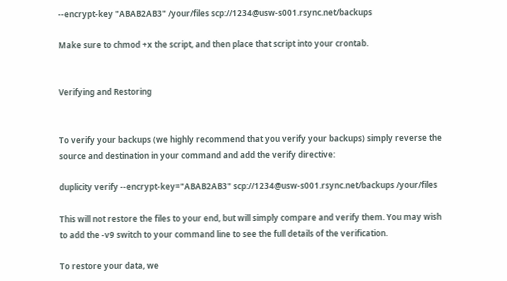--encrypt-key "ABAB2AB3" /your/files scp://1234@usw-s001.rsync.net/backups

Make sure to chmod +x the script, and then place that script into your crontab.


Verifying and Restoring


To verify your backups (we highly recommend that you verify your backups) simply reverse the source and destination in your command and add the verify directive:

duplicity verify --encrypt-key="ABAB2AB3" scp://1234@usw-s001.rsync.net/backups /your/files

This will not restore the files to your end, but will simply compare and verify them. You may wish to add the -v9 switch to your command line to see the full details of the verification.

To restore your data, we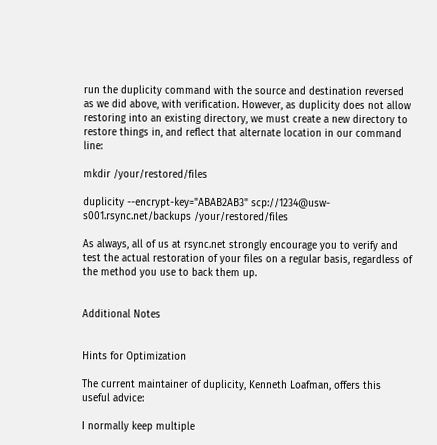run the duplicity command with the source and destination reversed as we did above, with verification. However, as duplicity does not allow restoring into an existing directory, we must create a new directory to restore things in, and reflect that alternate location in our command line:

mkdir /your/restored/files

duplicity --encrypt-key="ABAB2AB3" scp://1234@usw-s001.rsync.net/backups /your/restored/files

As always, all of us at rsync.net strongly encourage you to verify and test the actual restoration of your files on a regular basis, regardless of the method you use to back them up.


Additional Notes


Hints for Optimization

The current maintainer of duplicity, Kenneth Loafman, offers this useful advice:

I normally keep multiple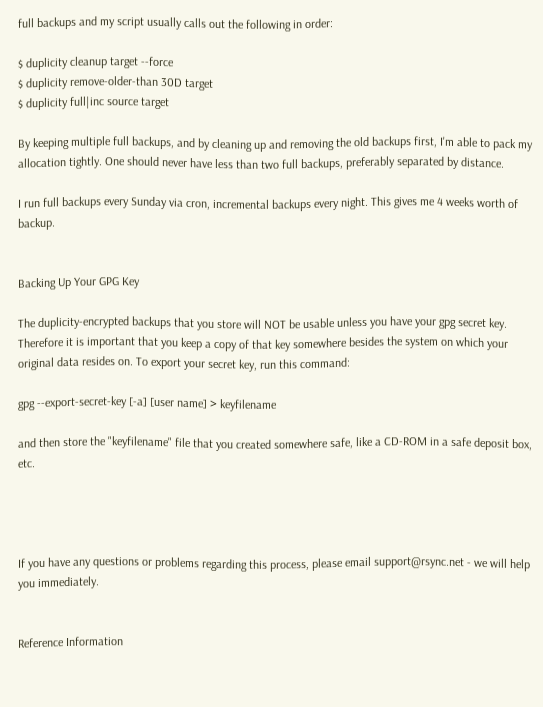full backups and my script usually calls out the following in order:

$ duplicity cleanup target --force
$ duplicity remove-older-than 30D target
$ duplicity full|inc source target

By keeping multiple full backups, and by cleaning up and removing the old backups first, I'm able to pack my allocation tightly. One should never have less than two full backups, preferably separated by distance.

I run full backups every Sunday via cron, incremental backups every night. This gives me 4 weeks worth of backup.


Backing Up Your GPG Key

The duplicity-encrypted backups that you store will NOT be usable unless you have your gpg secret key. Therefore it is important that you keep a copy of that key somewhere besides the system on which your original data resides on. To export your secret key, run this command:

gpg --export-secret-key [-a] [user name] > keyfilename

and then store the "keyfilename" file that you created somewhere safe, like a CD-ROM in a safe deposit box, etc.




If you have any questions or problems regarding this process, please email support@rsync.net - we will help you immediately.


Reference Information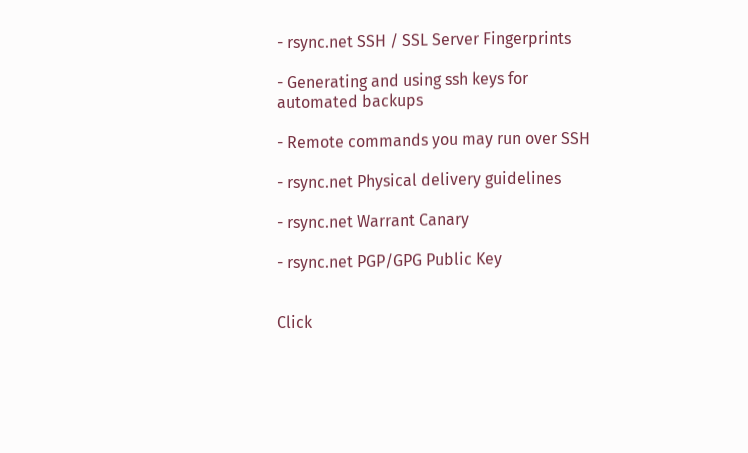- rsync.net SSH / SSL Server Fingerprints

- Generating and using ssh keys for automated backups

- Remote commands you may run over SSH

- rsync.net Physical delivery guidelines

- rsync.net Warrant Canary

- rsync.net PGP/GPG Public Key


Click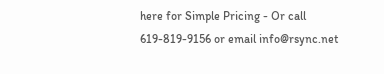here for Simple Pricing - Or call 619-819-9156 or email info@rsync.net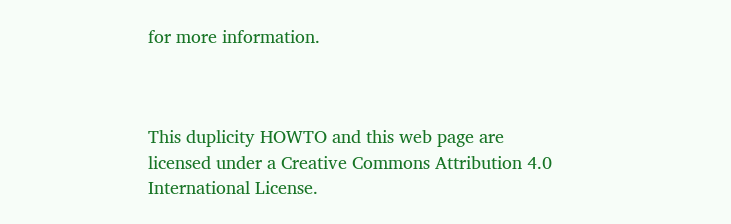for more information.



This duplicity HOWTO and this web page are licensed under a Creative Commons Attribution 4.0 International License.